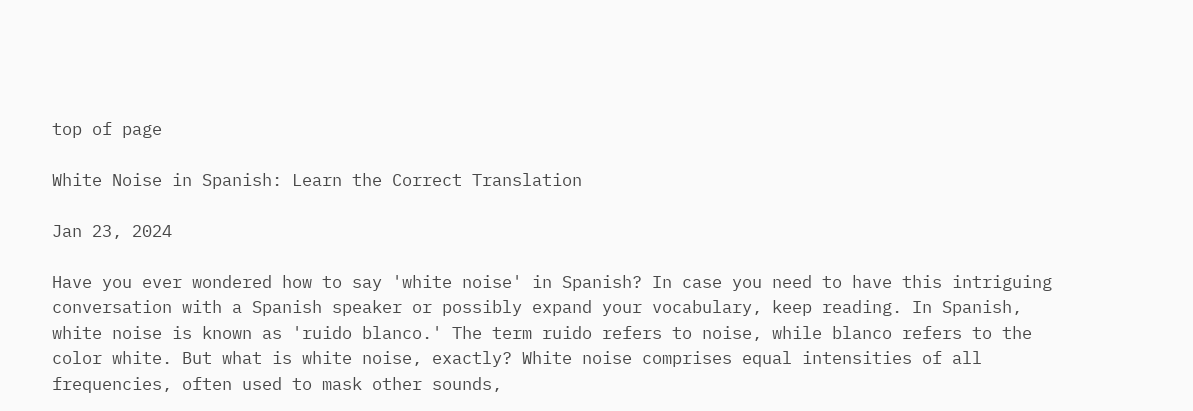top of page

White Noise in Spanish: Learn the Correct Translation

Jan 23, 2024

Have you ever wondered how to say 'white noise' in Spanish? In case you need to have this intriguing conversation with a Spanish speaker or possibly expand your vocabulary, keep reading. In Spanish, white noise is known as 'ruido blanco.' The term ruido refers to noise, while blanco refers to the color white. But what is white noise, exactly? White noise comprises equal intensities of all frequencies, often used to mask other sounds,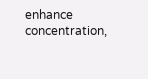enhance concentration,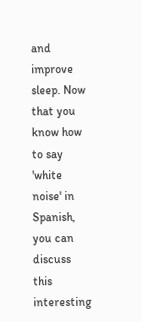and improve sleep. Now that you know how to say 'white noise' in Spanish, you can discuss this interesting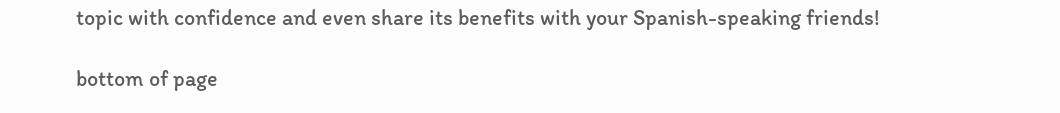topic with confidence and even share its benefits with your Spanish-speaking friends!

bottom of page